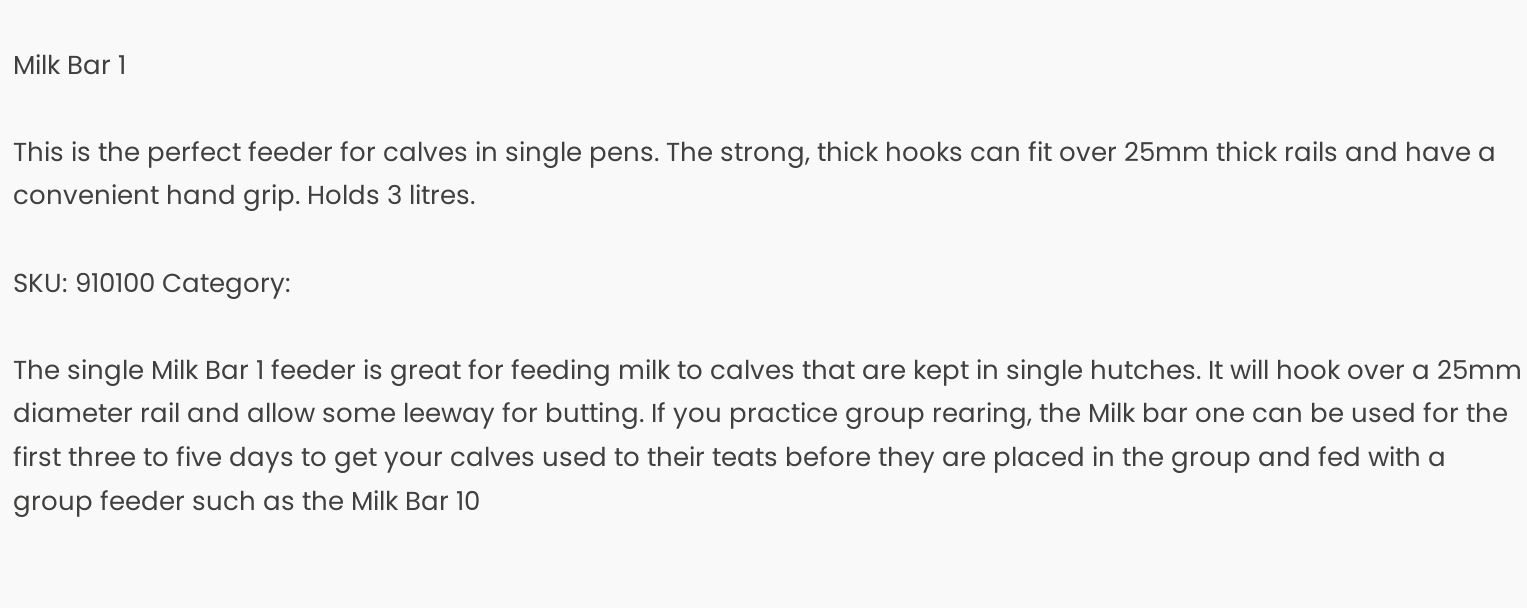Milk Bar 1

This is the perfect feeder for calves in single pens. The strong, thick hooks can fit over 25mm thick rails and have a convenient hand grip. Holds 3 litres.

SKU: 910100 Category:

The single Milk Bar 1 feeder is great for feeding milk to calves that are kept in single hutches. It will hook over a 25mm diameter rail and allow some leeway for butting. If you practice group rearing, the Milk bar one can be used for the first three to five days to get your calves used to their teats before they are placed in the group and fed with a group feeder such as the Milk Bar 10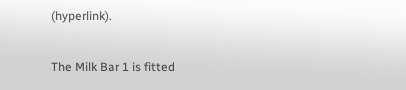(hyperlink).

The Milk Bar 1 is fitted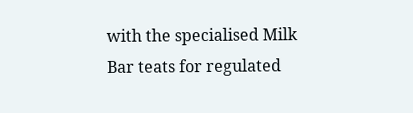with the specialised Milk Bar teats for regulated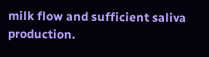milk flow and sufficient saliva production.